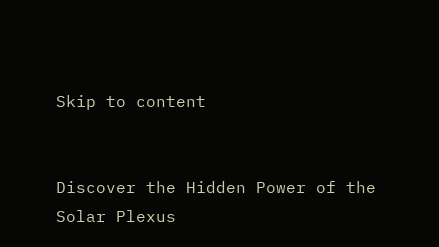Skip to content


Discover the Hidden Power of the Solar Plexus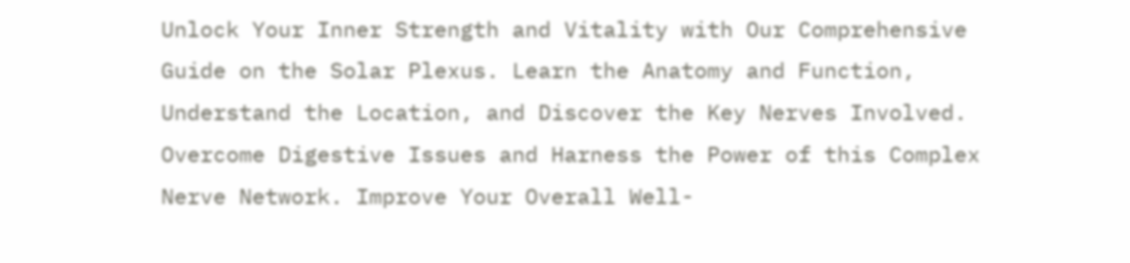Unlock Your Inner Strength and Vitality with Our Comprehensive Guide on the Solar Plexus. Learn the Anatomy and Function, Understand the Location, and Discover the Key Nerves Involved. Overcome Digestive Issues and Harness the Power of this Complex Nerve Network. Improve Your Overall Well-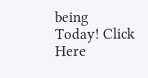being Today! Click Here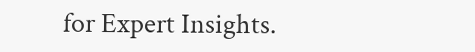for Expert Insights.